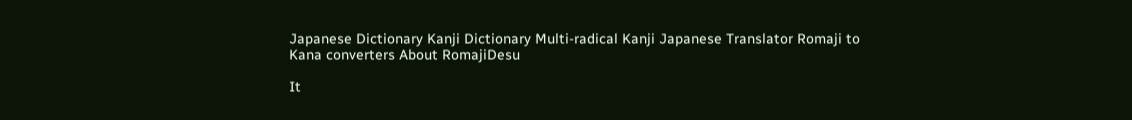Japanese Dictionary Kanji Dictionary Multi-radical Kanji Japanese Translator Romaji to Kana converters About RomajiDesu

It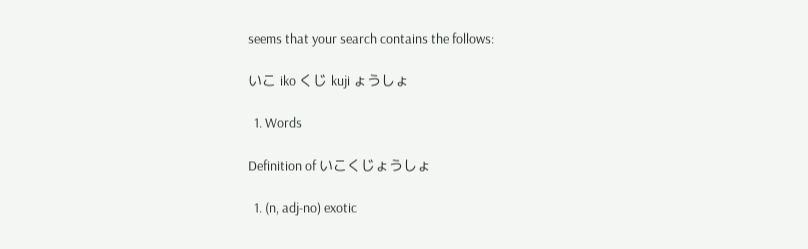seems that your search contains the follows:

いこ iko くじ kuji ょうしょ

  1. Words

Definition of いこくじょうしょ

  1. (n, adj-no) exotic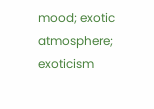mood; exotic atmosphere; exoticism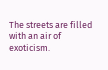The streets are filled with an air of exoticism.